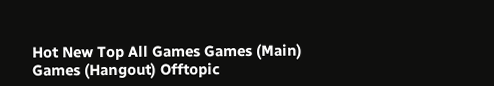Hot New Top All Games Games (Main) Games (Hangout) Offtopic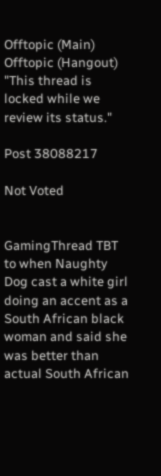Offtopic (Main) Offtopic (Hangout)
"This thread is locked while we review its status."

Post 38088217

Not Voted


GamingThread TBT to when Naughty Dog cast a white girl doing an accent as a South African black woman and said she was better than actual South African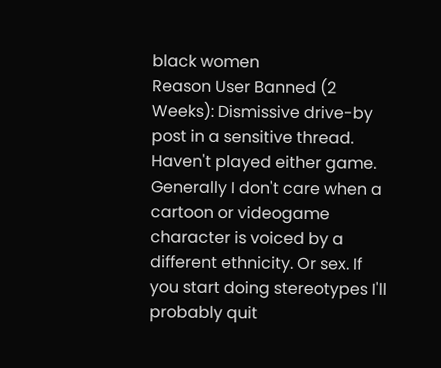black women
Reason User Banned (2 Weeks): Dismissive drive-by post in a sensitive thread.
Haven't played either game. Generally I don't care when a cartoon or videogame character is voiced by a different ethnicity. Or sex. If you start doing stereotypes I'll probably quit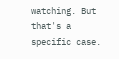watching. But that's a specific case.